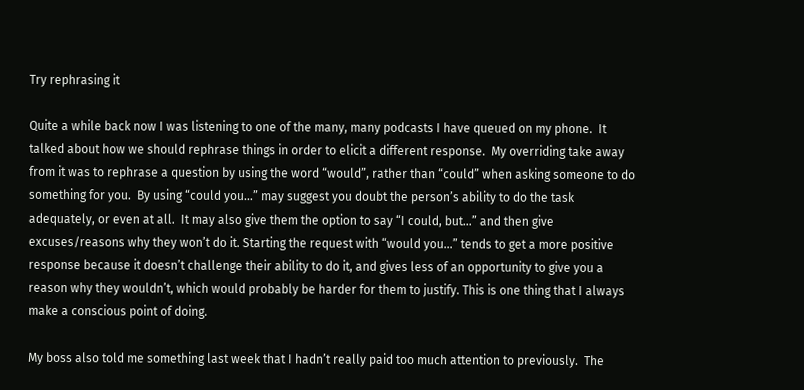Try rephrasing it

Quite a while back now I was listening to one of the many, many podcasts I have queued on my phone.  It talked about how we should rephrase things in order to elicit a different response.  My overriding take away from it was to rephrase a question by using the word “would”, rather than “could” when asking someone to do something for you.  By using “could you…” may suggest you doubt the person’s ability to do the task adequately, or even at all.  It may also give them the option to say “I could, but…” and then give excuses/reasons why they won’t do it. Starting the request with “would you…” tends to get a more positive response because it doesn’t challenge their ability to do it, and gives less of an opportunity to give you a reason why they wouldn’t, which would probably be harder for them to justify. This is one thing that I always make a conscious point of doing.

My boss also told me something last week that I hadn’t really paid too much attention to previously.  The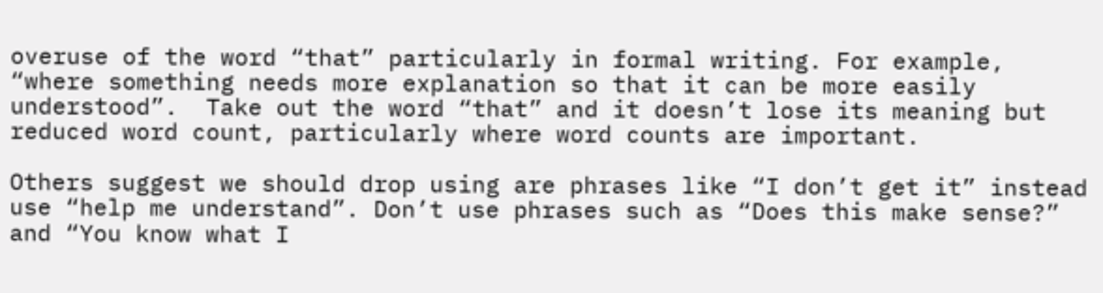overuse of the word “that” particularly in formal writing. For example, “where something needs more explanation so that it can be more easily understood”.  Take out the word “that” and it doesn’t lose its meaning but reduced word count, particularly where word counts are important.

Others suggest we should drop using are phrases like “I don’t get it” instead use “help me understand”. Don’t use phrases such as “Does this make sense?” and “You know what I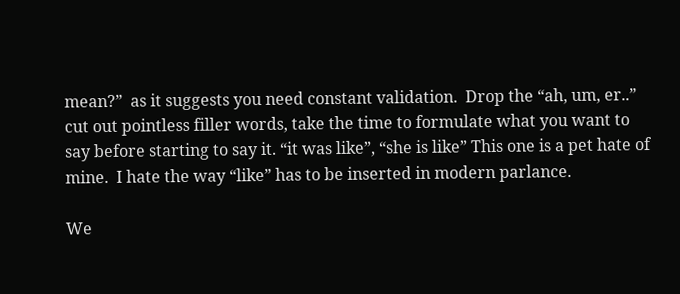mean?”  as it suggests you need constant validation.  Drop the “ah, um, er..” cut out pointless filler words, take the time to formulate what you want to say before starting to say it. “it was like”, “she is like” This one is a pet hate of mine.  I hate the way “like” has to be inserted in modern parlance.

We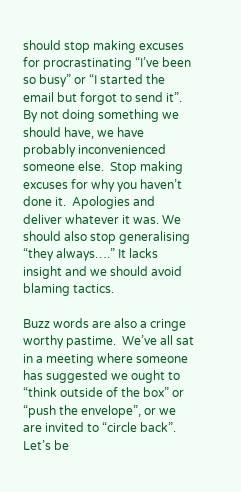should stop making excuses for procrastinating “I’ve been so busy” or “I started the email but forgot to send it”.  By not doing something we should have, we have probably inconvenienced someone else.  Stop making excuses for why you haven’t done it.  Apologies and deliver whatever it was. We should also stop generalising “they always….” It lacks insight and we should avoid blaming tactics.

Buzz words are also a cringe worthy pastime.  We’ve all sat in a meeting where someone has suggested we ought to “think outside of the box” or “push the envelope”, or we are invited to “circle back”. Let’s be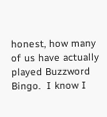honest, how many of us have actually played Buzzword Bingo.  I know I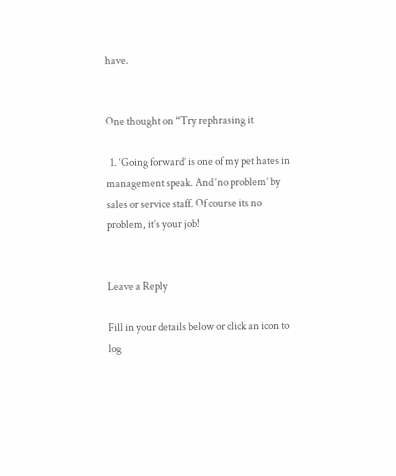have.


One thought on “Try rephrasing it

  1. ‘Going forward’ is one of my pet hates in management speak. And ‘no problem’ by sales or service staff. Of course its no problem, it’s your job!


Leave a Reply

Fill in your details below or click an icon to log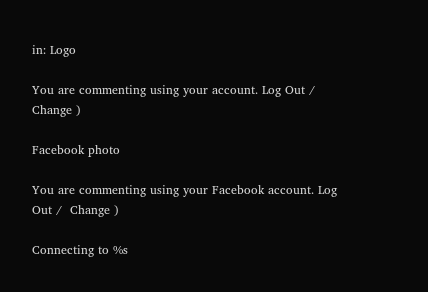in: Logo

You are commenting using your account. Log Out /  Change )

Facebook photo

You are commenting using your Facebook account. Log Out /  Change )

Connecting to %s